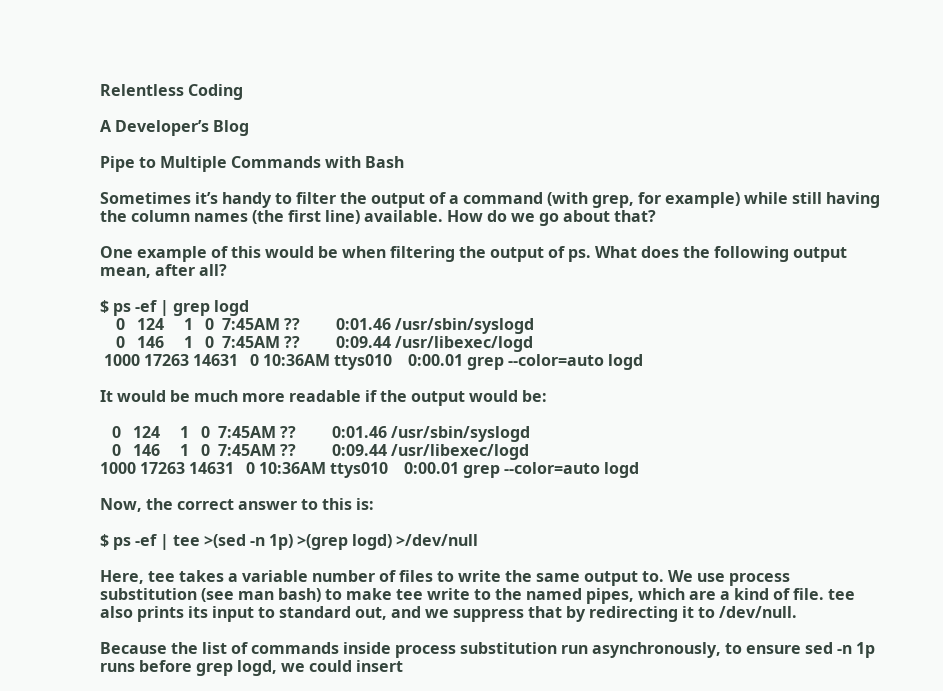Relentless Coding

A Developer’s Blog

Pipe to Multiple Commands with Bash

Sometimes it’s handy to filter the output of a command (with grep, for example) while still having the column names (the first line) available. How do we go about that?

One example of this would be when filtering the output of ps. What does the following output mean, after all?

$ ps -ef | grep logd
    0   124     1   0  7:45AM ??         0:01.46 /usr/sbin/syslogd
    0   146     1   0  7:45AM ??         0:09.44 /usr/libexec/logd
 1000 17263 14631   0 10:36AM ttys010    0:00.01 grep --color=auto logd

It would be much more readable if the output would be:

   0   124     1   0  7:45AM ??         0:01.46 /usr/sbin/syslogd
   0   146     1   0  7:45AM ??         0:09.44 /usr/libexec/logd
1000 17263 14631   0 10:36AM ttys010    0:00.01 grep --color=auto logd

Now, the correct answer to this is:

$ ps -ef | tee >(sed -n 1p) >(grep logd) >/dev/null

Here, tee takes a variable number of files to write the same output to. We use process substitution (see man bash) to make tee write to the named pipes, which are a kind of file. tee also prints its input to standard out, and we suppress that by redirecting it to /dev/null.

Because the list of commands inside process substitution run asynchronously, to ensure sed -n 1p runs before grep logd, we could insert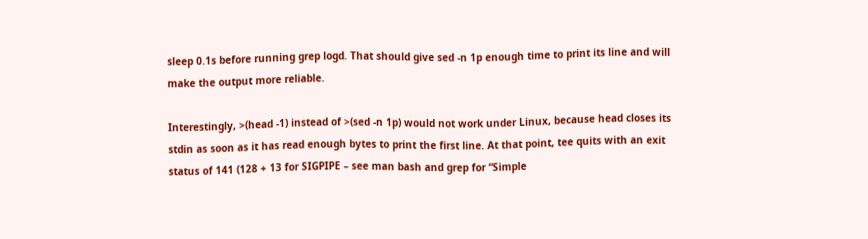sleep 0.1s before running grep logd. That should give sed -n 1p enough time to print its line and will make the output more reliable.

Interestingly, >(head -1) instead of >(sed -n 1p) would not work under Linux, because head closes its stdin as soon as it has read enough bytes to print the first line. At that point, tee quits with an exit status of 141 (128 + 13 for SIGPIPE – see man bash and grep for “Simple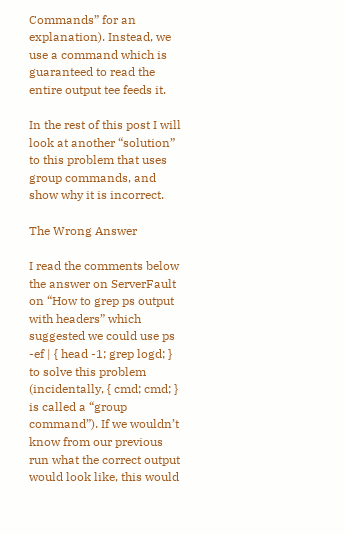Commands” for an explanation). Instead, we use a command which is guaranteed to read the entire output tee feeds it.

In the rest of this post I will look at another “solution” to this problem that uses group commands, and show why it is incorrect.

The Wrong Answer

I read the comments below the answer on ServerFault on “How to grep ps output with headers” which suggested we could use ps -ef | { head -1; grep logd; } to solve this problem (incidentally, { cmd; cmd; } is called a “group command”). If we wouldn’t know from our previous run what the correct output would look like, this would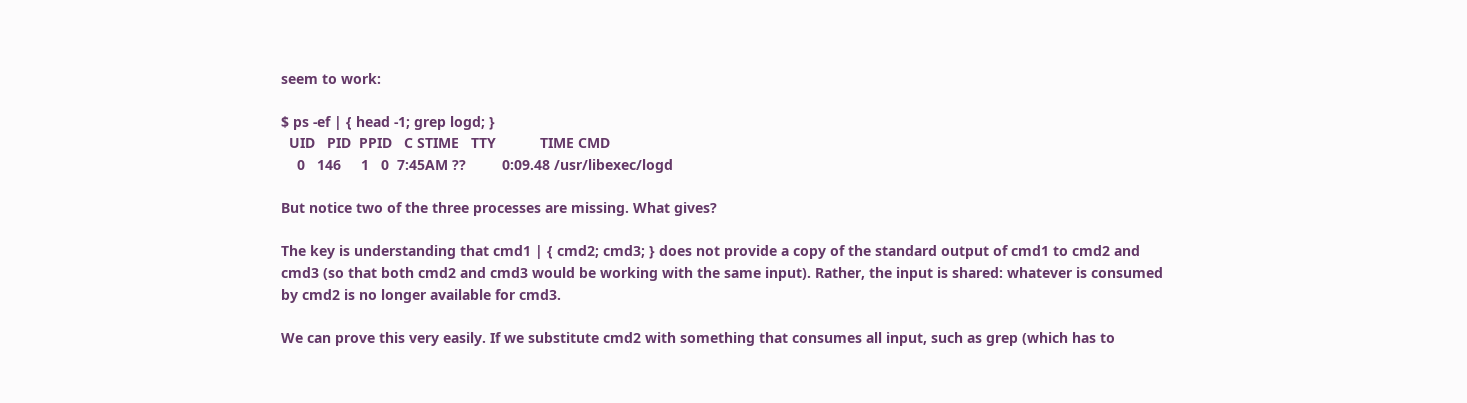seem to work:

$ ps -ef | { head -1; grep logd; }
  UID   PID  PPID   C STIME   TTY           TIME CMD
    0   146     1   0  7:45AM ??         0:09.48 /usr/libexec/logd

But notice two of the three processes are missing. What gives?

The key is understanding that cmd1 | { cmd2; cmd3; } does not provide a copy of the standard output of cmd1 to cmd2 and cmd3 (so that both cmd2 and cmd3 would be working with the same input). Rather, the input is shared: whatever is consumed by cmd2 is no longer available for cmd3.

We can prove this very easily. If we substitute cmd2 with something that consumes all input, such as grep (which has to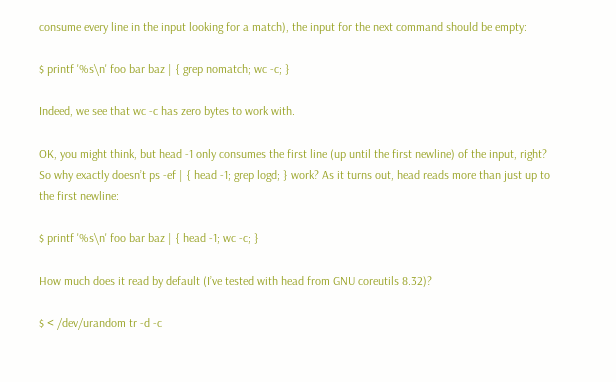consume every line in the input looking for a match), the input for the next command should be empty:

$ printf '%s\n' foo bar baz | { grep nomatch; wc -c; }

Indeed, we see that wc -c has zero bytes to work with.

OK, you might think, but head -1 only consumes the first line (up until the first newline) of the input, right? So why exactly doesn’t ps -ef | { head -1; grep logd; } work? As it turns out, head reads more than just up to the first newline:

$ printf '%s\n' foo bar baz | { head -1; wc -c; }

How much does it read by default (I’ve tested with head from GNU coreutils 8.32)?

$ < /dev/urandom tr -d -c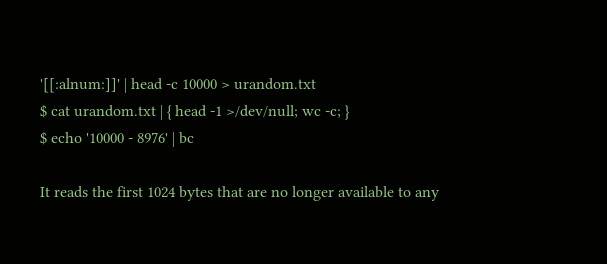'[[:alnum:]]' | head -c 10000 > urandom.txt
$ cat urandom.txt | { head -1 >/dev/null; wc -c; }
$ echo '10000 - 8976' | bc

It reads the first 1024 bytes that are no longer available to any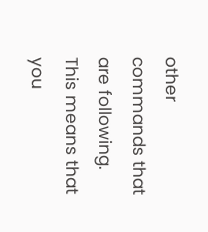other commands that are following. This means that you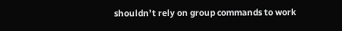shouldn’t rely on group commands to work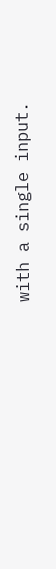with a single input.